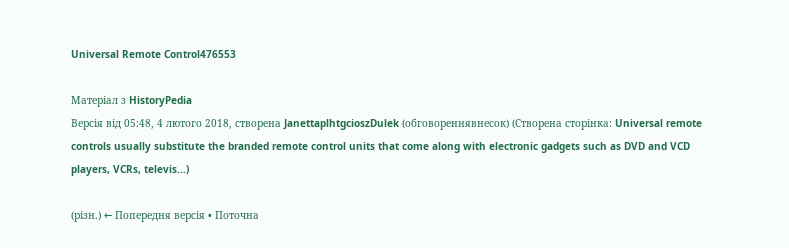Universal Remote Control476553

Матеріал з HistoryPedia
Версія від 05:48, 4 лютого 2018, створена JanettaplhtgcioszDulek (обговореннявнесок) (Створена сторінка: Universal remote controls usually substitute the branded remote control units that come along with electronic gadgets such as DVD and VCD players, VCRs, televis...)

(різн.) ← Попередня версія • Поточна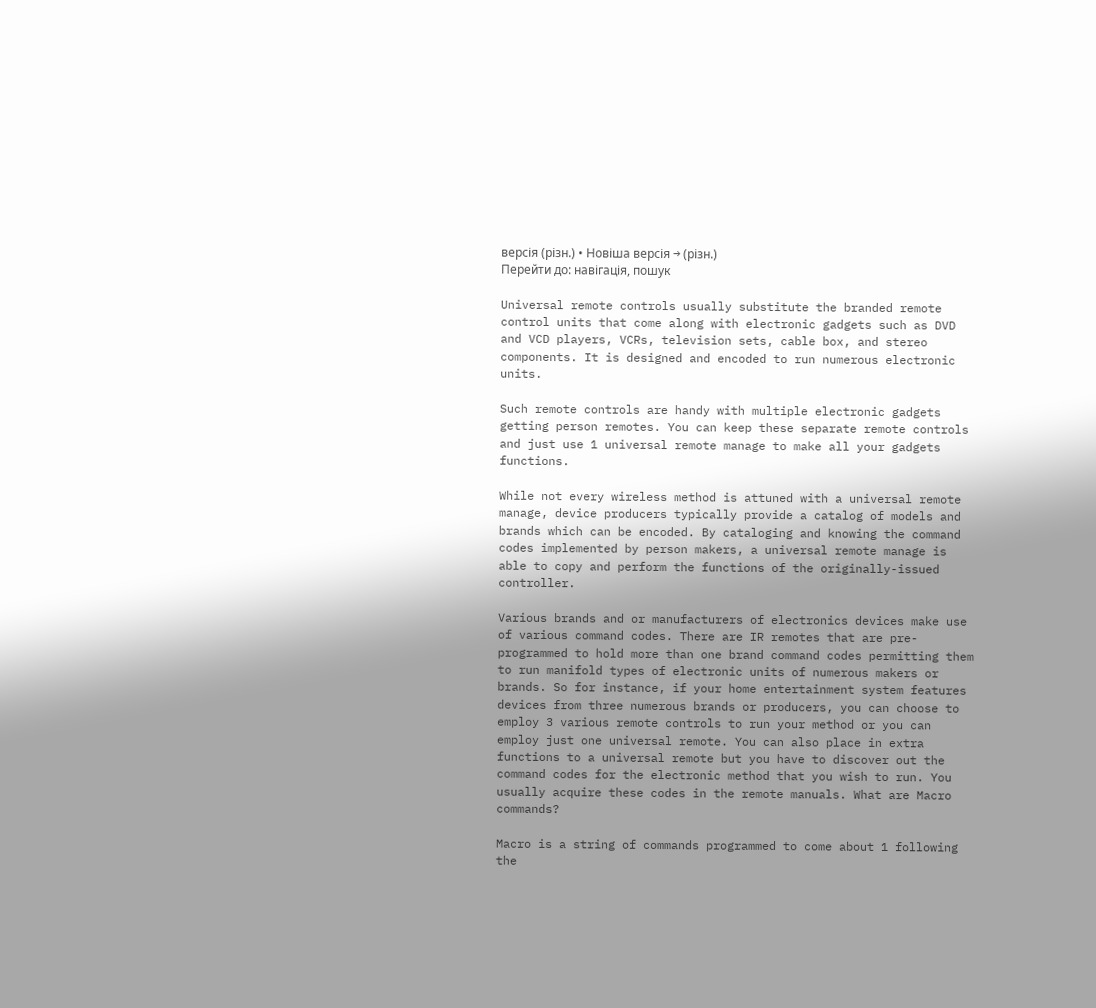версія (різн.) • Новіша версія → (різн.)
Перейти до: навігація, пошук

Universal remote controls usually substitute the branded remote control units that come along with electronic gadgets such as DVD and VCD players, VCRs, television sets, cable box, and stereo components. It is designed and encoded to run numerous electronic units.

Such remote controls are handy with multiple electronic gadgets getting person remotes. You can keep these separate remote controls and just use 1 universal remote manage to make all your gadgets functions.

While not every wireless method is attuned with a universal remote manage, device producers typically provide a catalog of models and brands which can be encoded. By cataloging and knowing the command codes implemented by person makers, a universal remote manage is able to copy and perform the functions of the originally-issued controller.

Various brands and or manufacturers of electronics devices make use of various command codes. There are IR remotes that are pre-programmed to hold more than one brand command codes permitting them to run manifold types of electronic units of numerous makers or brands. So for instance, if your home entertainment system features devices from three numerous brands or producers, you can choose to employ 3 various remote controls to run your method or you can employ just one universal remote. You can also place in extra functions to a universal remote but you have to discover out the command codes for the electronic method that you wish to run. You usually acquire these codes in the remote manuals. What are Macro commands?

Macro is a string of commands programmed to come about 1 following the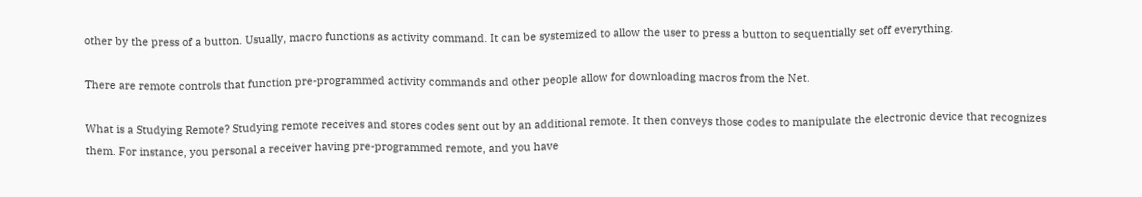other by the press of a button. Usually, macro functions as activity command. It can be systemized to allow the user to press a button to sequentially set off everything.

There are remote controls that function pre-programmed activity commands and other people allow for downloading macros from the Net.

What is a Studying Remote? Studying remote receives and stores codes sent out by an additional remote. It then conveys those codes to manipulate the electronic device that recognizes them. For instance, you personal a receiver having pre-programmed remote, and you have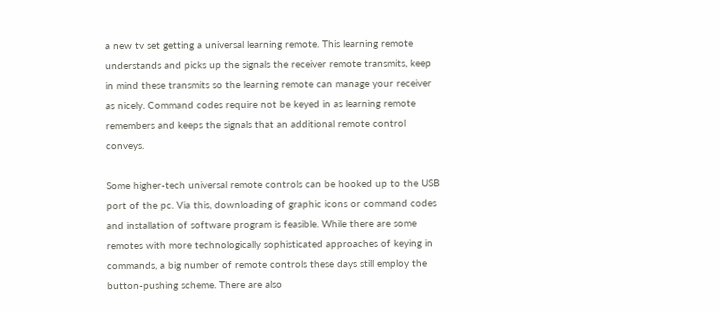a new tv set getting a universal learning remote. This learning remote understands and picks up the signals the receiver remote transmits, keep in mind these transmits so the learning remote can manage your receiver as nicely. Command codes require not be keyed in as learning remote remembers and keeps the signals that an additional remote control conveys.

Some higher-tech universal remote controls can be hooked up to the USB port of the pc. Via this, downloading of graphic icons or command codes and installation of software program is feasible. While there are some remotes with more technologically sophisticated approaches of keying in commands, a big number of remote controls these days still employ the button-pushing scheme. There are also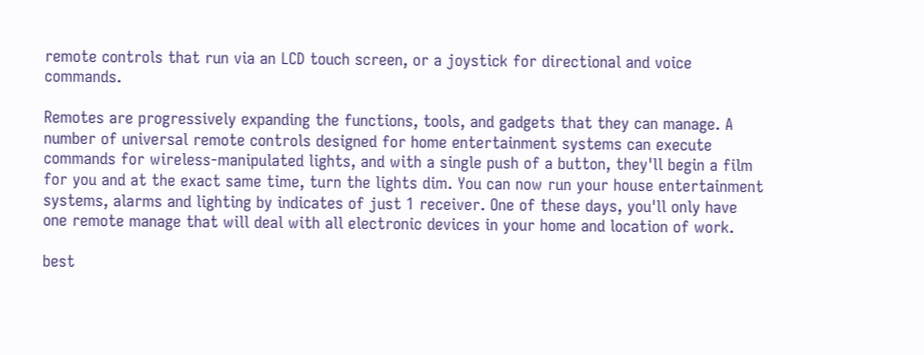remote controls that run via an LCD touch screen, or a joystick for directional and voice commands.

Remotes are progressively expanding the functions, tools, and gadgets that they can manage. A number of universal remote controls designed for home entertainment systems can execute commands for wireless-manipulated lights, and with a single push of a button, they'll begin a film for you and at the exact same time, turn the lights dim. You can now run your house entertainment systems, alarms and lighting by indicates of just 1 receiver. One of these days, you'll only have one remote manage that will deal with all electronic devices in your home and location of work.

best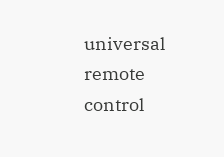universal remote control